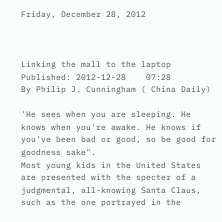Friday, December 28, 2012



Linking the mall to the laptop
Published: 2012-12-28    07:28
By Philip J. Cunningham ( China Daily)

'He sees when you are sleeping. He knows when you're awake. He knows if you've been bad or good, so be good for goodness sake".
Most young kids in the United States are presented with the specter of a judgmental, all-knowing Santa Claus, such as the one portrayed in the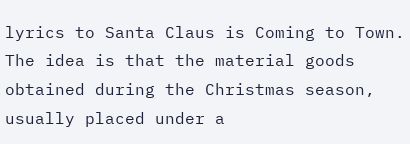lyrics to Santa Claus is Coming to Town. The idea is that the material goods obtained during the Christmas season, usually placed under a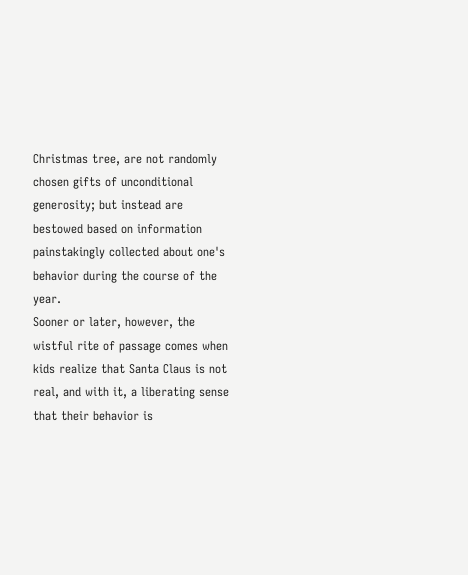Christmas tree, are not randomly chosen gifts of unconditional generosity; but instead are bestowed based on information painstakingly collected about one's behavior during the course of the year.
Sooner or later, however, the wistful rite of passage comes when kids realize that Santa Claus is not real, and with it, a liberating sense that their behavior is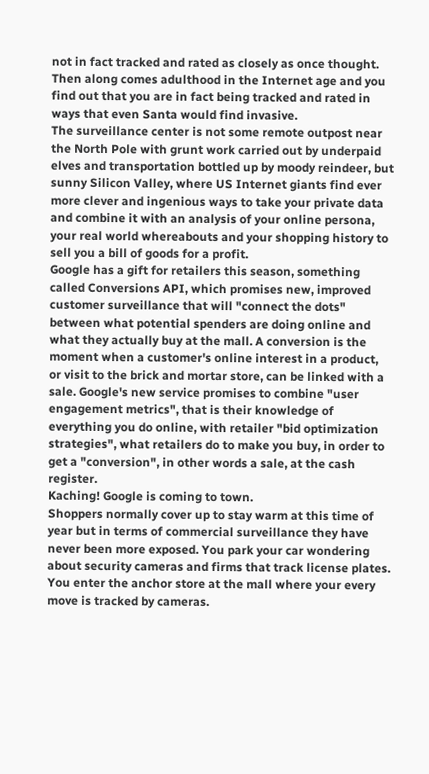not in fact tracked and rated as closely as once thought.
Then along comes adulthood in the Internet age and you find out that you are in fact being tracked and rated in ways that even Santa would find invasive.
The surveillance center is not some remote outpost near the North Pole with grunt work carried out by underpaid elves and transportation bottled up by moody reindeer, but sunny Silicon Valley, where US Internet giants find ever more clever and ingenious ways to take your private data and combine it with an analysis of your online persona, your real world whereabouts and your shopping history to sell you a bill of goods for a profit.
Google has a gift for retailers this season, something called Conversions API, which promises new, improved customer surveillance that will "connect the dots" between what potential spenders are doing online and what they actually buy at the mall. A conversion is the moment when a customer's online interest in a product, or visit to the brick and mortar store, can be linked with a sale. Google's new service promises to combine "user engagement metrics", that is their knowledge of everything you do online, with retailer "bid optimization strategies", what retailers do to make you buy, in order to get a "conversion", in other words a sale, at the cash register.
Kaching! Google is coming to town.
Shoppers normally cover up to stay warm at this time of year but in terms of commercial surveillance they have never been more exposed. You park your car wondering about security cameras and firms that track license plates. You enter the anchor store at the mall where your every move is tracked by cameras.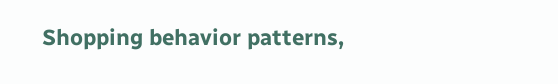Shopping behavior patterns,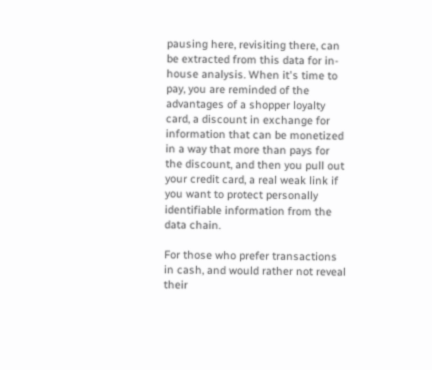pausing here, revisiting there, can be extracted from this data for in-house analysis. When it's time to pay, you are reminded of the advantages of a shopper loyalty card, a discount in exchange for information that can be monetized in a way that more than pays for the discount, and then you pull out your credit card, a real weak link if you want to protect personally identifiable information from the data chain.

For those who prefer transactions in cash, and would rather not reveal their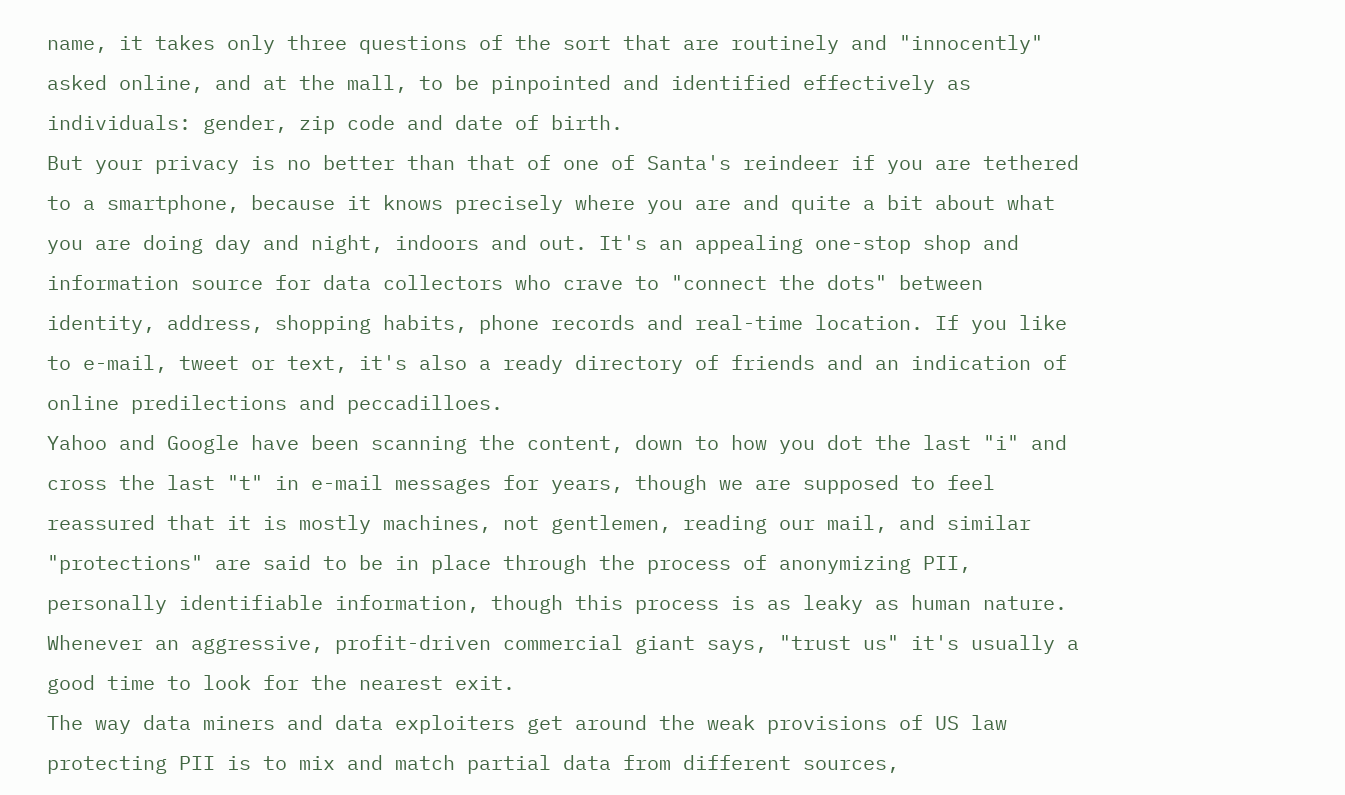name, it takes only three questions of the sort that are routinely and "innocently" asked online, and at the mall, to be pinpointed and identified effectively as individuals: gender, zip code and date of birth.
But your privacy is no better than that of one of Santa's reindeer if you are tethered to a smartphone, because it knows precisely where you are and quite a bit about what you are doing day and night, indoors and out. It's an appealing one-stop shop and information source for data collectors who crave to "connect the dots" between identity, address, shopping habits, phone records and real-time location. If you like to e-mail, tweet or text, it's also a ready directory of friends and an indication of online predilections and peccadilloes.
Yahoo and Google have been scanning the content, down to how you dot the last "i" and cross the last "t" in e-mail messages for years, though we are supposed to feel reassured that it is mostly machines, not gentlemen, reading our mail, and similar "protections" are said to be in place through the process of anonymizing PII, personally identifiable information, though this process is as leaky as human nature. Whenever an aggressive, profit-driven commercial giant says, "trust us" it's usually a good time to look for the nearest exit.
The way data miners and data exploiters get around the weak provisions of US law protecting PII is to mix and match partial data from different sources,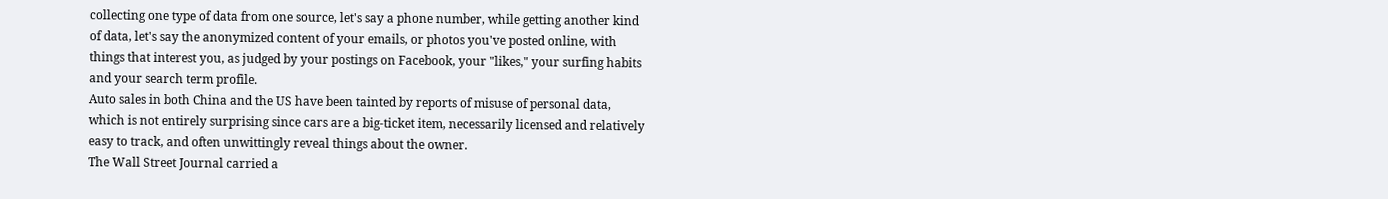collecting one type of data from one source, let's say a phone number, while getting another kind of data, let's say the anonymized content of your emails, or photos you've posted online, with things that interest you, as judged by your postings on Facebook, your "likes," your surfing habits and your search term profile.
Auto sales in both China and the US have been tainted by reports of misuse of personal data, which is not entirely surprising since cars are a big-ticket item, necessarily licensed and relatively easy to track, and often unwittingly reveal things about the owner.
The Wall Street Journal carried a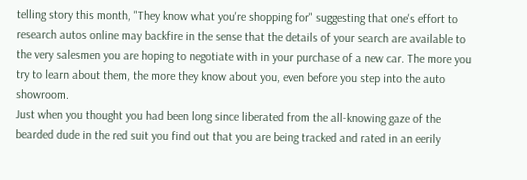telling story this month, "They know what you're shopping for" suggesting that one's effort to research autos online may backfire in the sense that the details of your search are available to the very salesmen you are hoping to negotiate with in your purchase of a new car. The more you try to learn about them, the more they know about you, even before you step into the auto showroom.
Just when you thought you had been long since liberated from the all-knowing gaze of the bearded dude in the red suit you find out that you are being tracked and rated in an eerily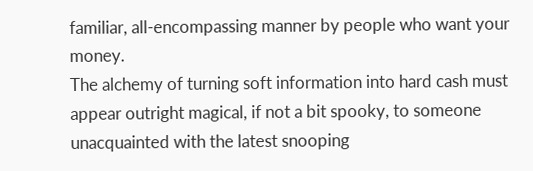familiar, all-encompassing manner by people who want your money.
The alchemy of turning soft information into hard cash must appear outright magical, if not a bit spooky, to someone unacquainted with the latest snooping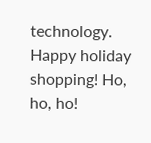technology.
Happy holiday shopping! Ho, ho, ho!